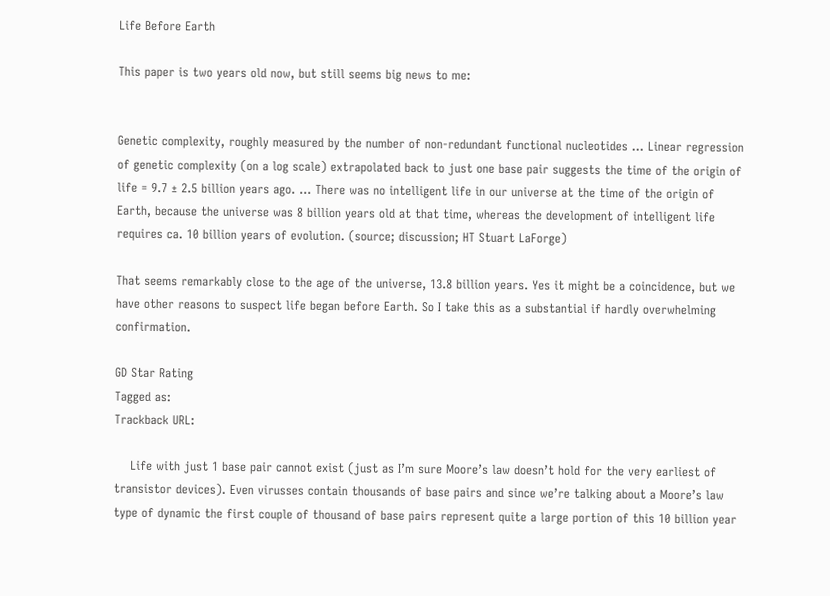Life Before Earth

This paper is two years old now, but still seems big news to me:


Genetic complexity, roughly measured by the number of non-redundant functional nucleotides … Linear regression of genetic complexity (on a log scale) extrapolated back to just one base pair suggests the time of the origin of life = 9.7 ± 2.5 billion years ago. … There was no intelligent life in our universe at the time of the origin of Earth, because the universe was 8 billion years old at that time, whereas the development of intelligent life requires ca. 10 billion years of evolution. (source; discussion; HT Stuart LaForge)

That seems remarkably close to the age of the universe, 13.8 billion years. Yes it might be a coincidence, but we have other reasons to suspect life began before Earth. So I take this as a substantial if hardly overwhelming confirmation.

GD Star Rating
Tagged as:
Trackback URL:

    Life with just 1 base pair cannot exist (just as I’m sure Moore’s law doesn’t hold for the very earliest of transistor devices). Even virusses contain thousands of base pairs and since we’re talking about a Moore’s law type of dynamic the first couple of thousand of base pairs represent quite a large portion of this 10 billion year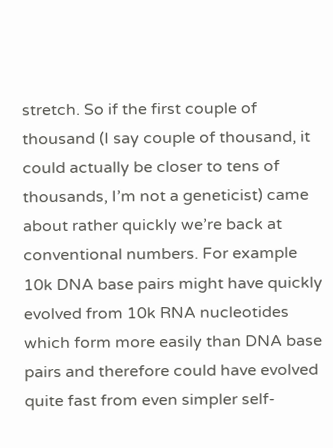stretch. So if the first couple of thousand (I say couple of thousand, it could actually be closer to tens of thousands, I’m not a geneticist) came about rather quickly we’re back at conventional numbers. For example 10k DNA base pairs might have quickly evolved from 10k RNA nucleotides which form more easily than DNA base pairs and therefore could have evolved quite fast from even simpler self-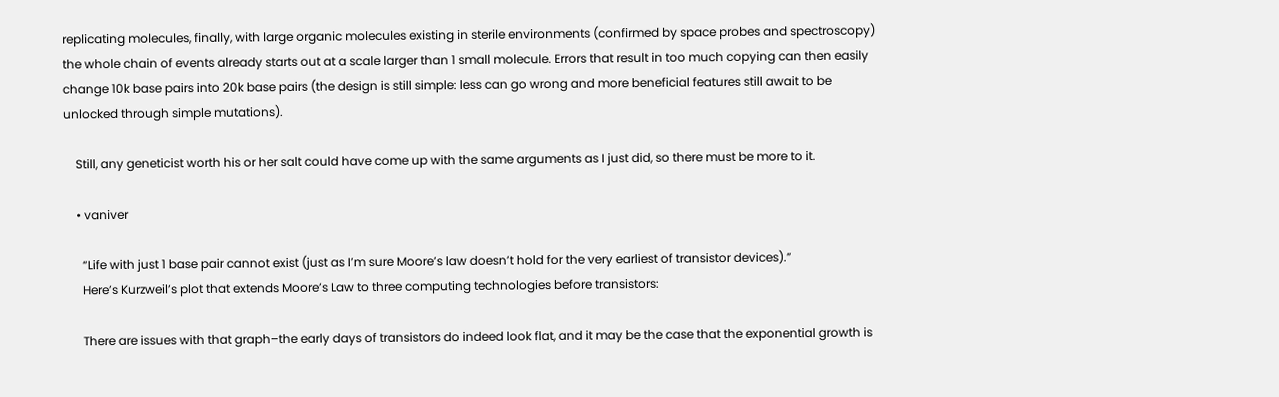replicating molecules, finally, with large organic molecules existing in sterile environments (confirmed by space probes and spectroscopy) the whole chain of events already starts out at a scale larger than 1 small molecule. Errors that result in too much copying can then easily change 10k base pairs into 20k base pairs (the design is still simple: less can go wrong and more beneficial features still await to be unlocked through simple mutations).

    Still, any geneticist worth his or her salt could have come up with the same arguments as I just did, so there must be more to it.

    • vaniver

      “Life with just 1 base pair cannot exist (just as I’m sure Moore’s law doesn’t hold for the very earliest of transistor devices).”
      Here’s Kurzweil’s plot that extends Moore’s Law to three computing technologies before transistors:

      There are issues with that graph–the early days of transistors do indeed look flat, and it may be the case that the exponential growth is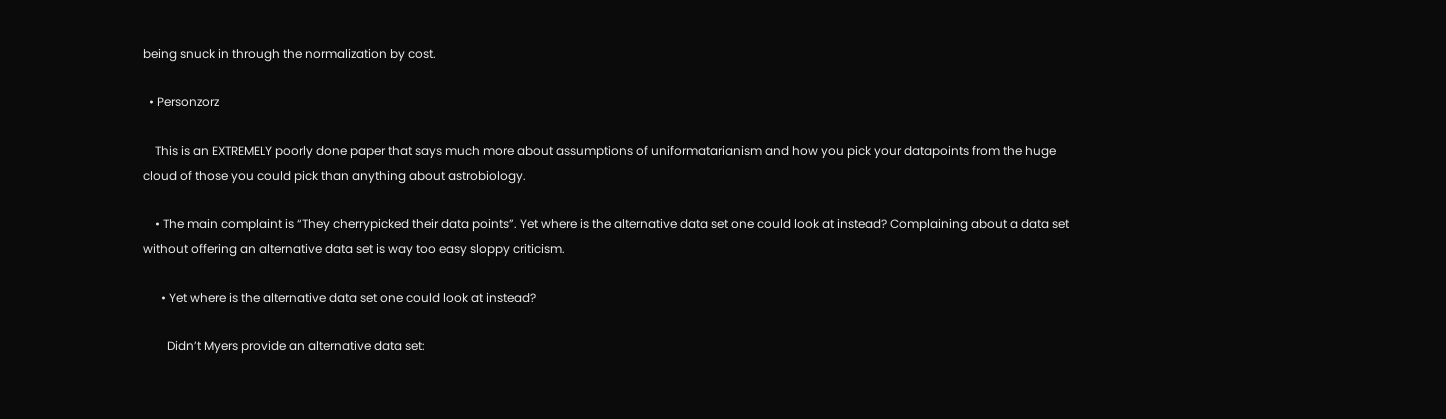being snuck in through the normalization by cost.

  • Personzorz

    This is an EXTREMELY poorly done paper that says much more about assumptions of uniformatarianism and how you pick your datapoints from the huge cloud of those you could pick than anything about astrobiology.

    • The main complaint is “They cherrypicked their data points”. Yet where is the alternative data set one could look at instead? Complaining about a data set without offering an alternative data set is way too easy sloppy criticism.

      • Yet where is the alternative data set one could look at instead?

        Didn’t Myers provide an alternative data set: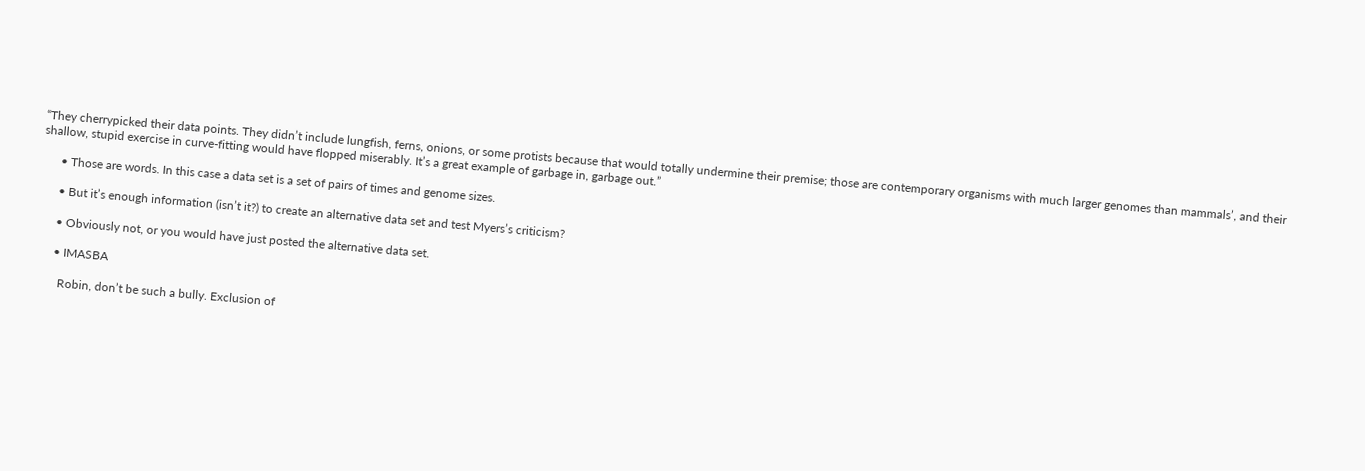“They cherrypicked their data points. They didn’t include lungfish, ferns, onions, or some protists because that would totally undermine their premise; those are contemporary organisms with much larger genomes than mammals’, and their shallow, stupid exercise in curve-fitting would have flopped miserably. It’s a great example of garbage in, garbage out.”

      • Those are words. In this case a data set is a set of pairs of times and genome sizes.

      • But it’s enough information (isn’t it?) to create an alternative data set and test Myers’s criticism?

      • Obviously not, or you would have just posted the alternative data set.

      • IMASBA

        Robin, don’t be such a bully. Exclusion of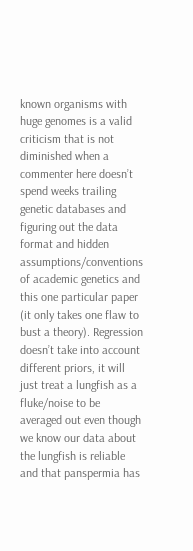known organisms with huge genomes is a valid criticism that is not diminished when a commenter here doesn’t spend weeks trailing genetic databases and figuring out the data format and hidden assumptions/conventions of academic genetics and this one particular paper (it only takes one flaw to bust a theory). Regression doesn’t take into account different priors, it will just treat a lungfish as a fluke/noise to be averaged out even though we know our data about the lungfish is reliable and that panspermia has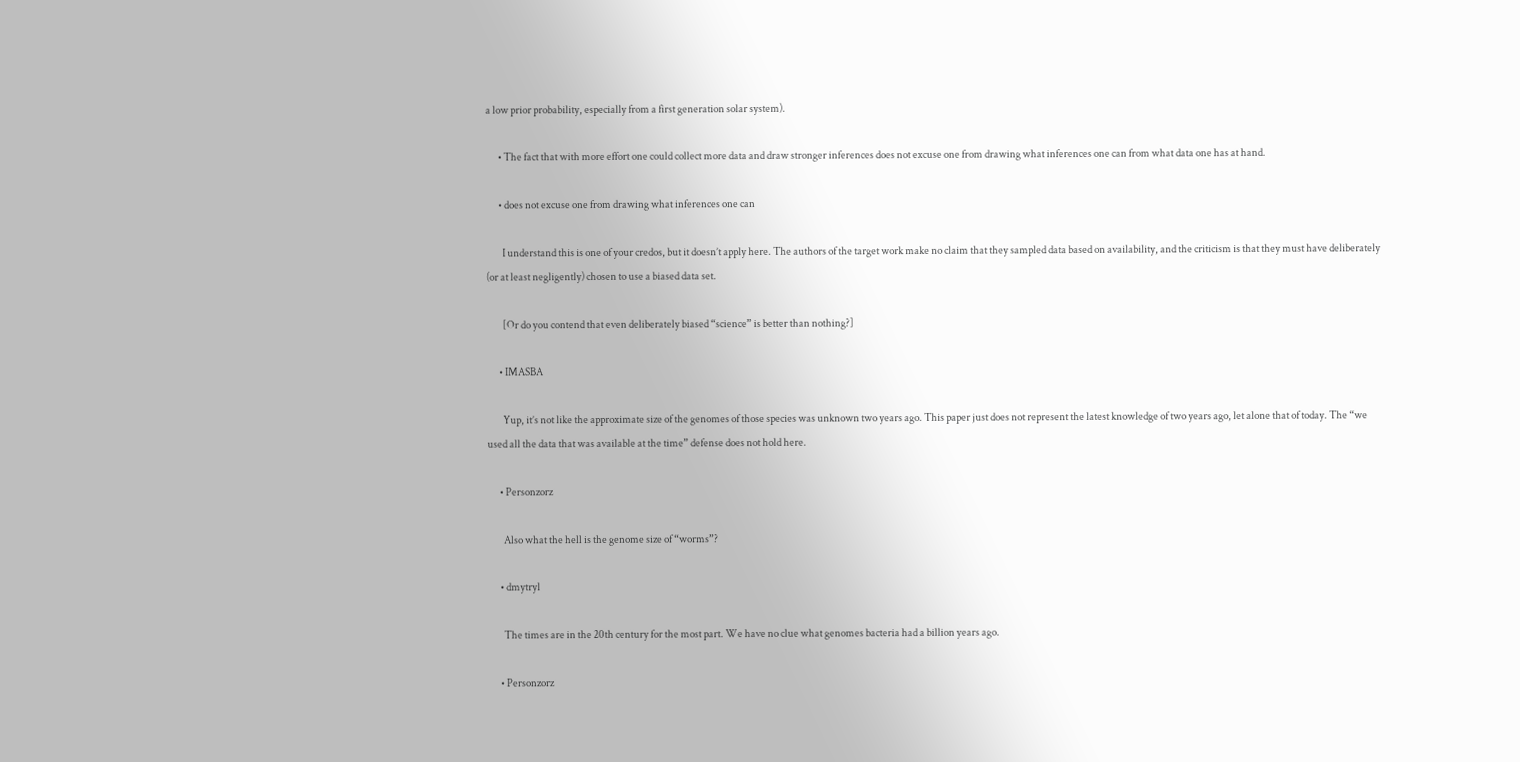a low prior probability, especially from a first generation solar system).

      • The fact that with more effort one could collect more data and draw stronger inferences does not excuse one from drawing what inferences one can from what data one has at hand.

      • does not excuse one from drawing what inferences one can

        I understand this is one of your credos, but it doesn’t apply here. The authors of the target work make no claim that they sampled data based on availability, and the criticism is that they must have deliberately (or at least negligently) chosen to use a biased data set.

        [Or do you contend that even deliberately biased “science” is better than nothing?]

      • IMASBA

        Yup, it’s not like the approximate size of the genomes of those species was unknown two years ago. This paper just does not represent the latest knowledge of two years ago, let alone that of today. The “we used all the data that was available at the time” defense does not hold here.

      • Personzorz

        Also what the hell is the genome size of “worms”?

      • dmytryl

        The times are in the 20th century for the most part. We have no clue what genomes bacteria had a billion years ago.

      • Personzorz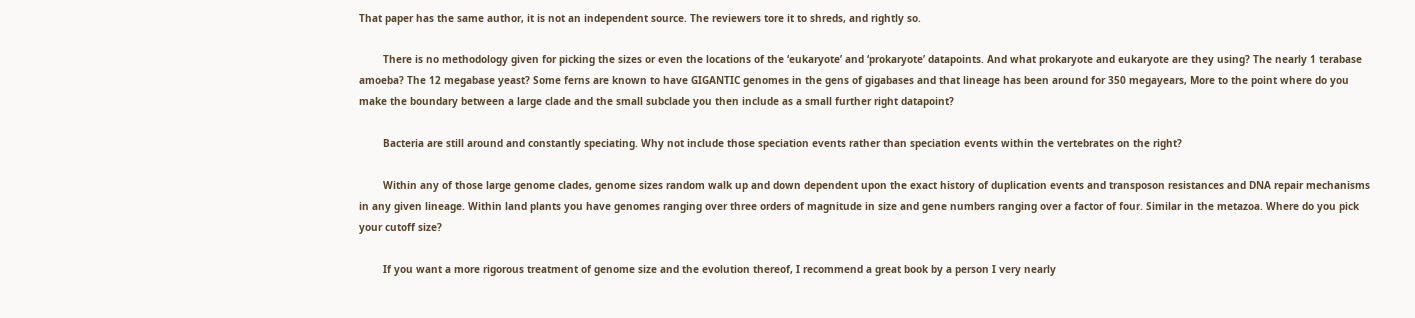That paper has the same author, it is not an independent source. The reviewers tore it to shreds, and rightly so.

        There is no methodology given for picking the sizes or even the locations of the ‘eukaryote’ and ‘prokaryote’ datapoints. And what prokaryote and eukaryote are they using? The nearly 1 terabase amoeba? The 12 megabase yeast? Some ferns are known to have GIGANTIC genomes in the gens of gigabases and that lineage has been around for 350 megayears, More to the point where do you make the boundary between a large clade and the small subclade you then include as a small further right datapoint?

        Bacteria are still around and constantly speciating. Why not include those speciation events rather than speciation events within the vertebrates on the right?

        Within any of those large genome clades, genome sizes random walk up and down dependent upon the exact history of duplication events and transposon resistances and DNA repair mechanisms in any given lineage. Within land plants you have genomes ranging over three orders of magnitude in size and gene numbers ranging over a factor of four. Similar in the metazoa. Where do you pick your cutoff size?

        If you want a more rigorous treatment of genome size and the evolution thereof, I recommend a great book by a person I very nearly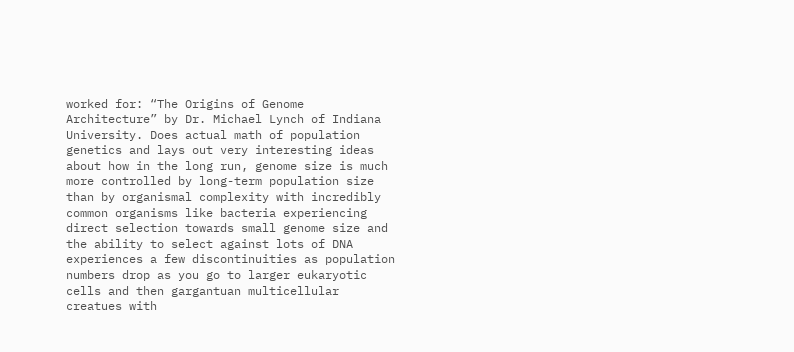worked for: “The Origins of Genome Architecture” by Dr. Michael Lynch of Indiana University. Does actual math of population genetics and lays out very interesting ideas about how in the long run, genome size is much more controlled by long-term population size than by organismal complexity with incredibly common organisms like bacteria experiencing direct selection towards small genome size and the ability to select against lots of DNA experiences a few discontinuities as population numbers drop as you go to larger eukaryotic cells and then gargantuan multicellular creatues with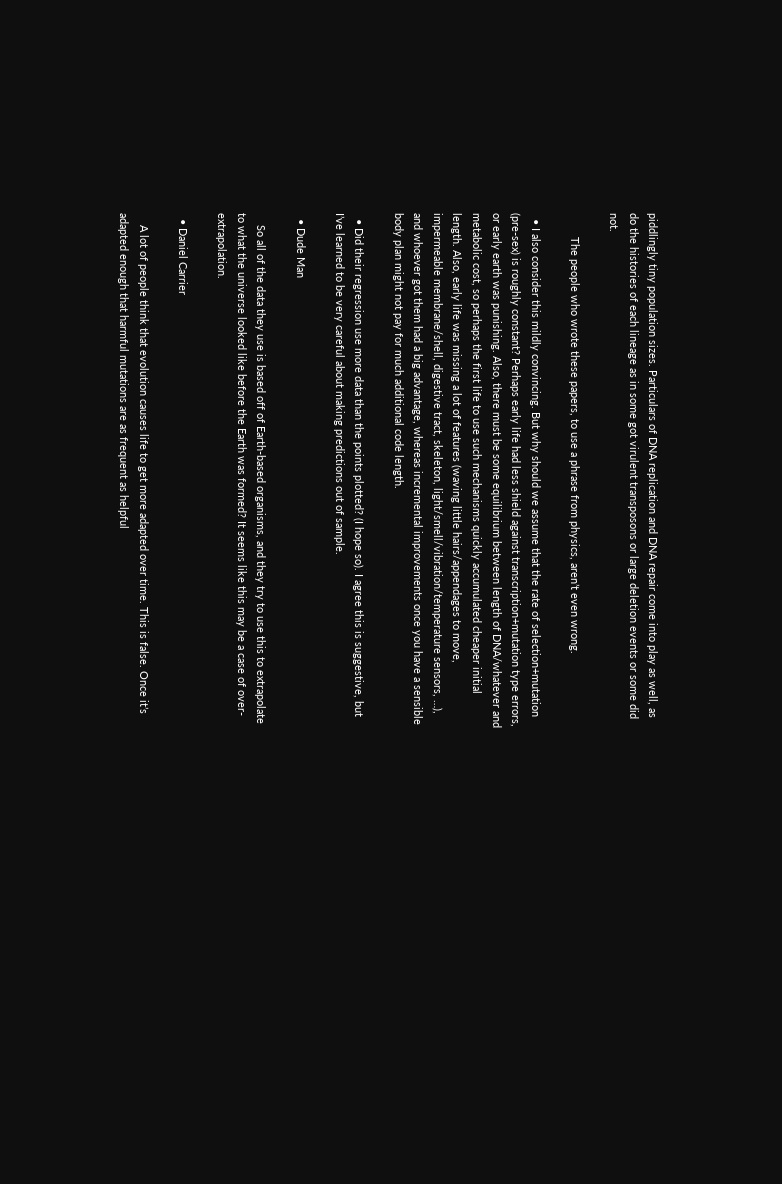piddlingly tiny population sizes. Particulars of DNA replication and DNA repair come into play as well, as do the histories of each lineage as in some got virulent transposons or large deletion events or some did not.

        The people who wrote these papers, to use a phrase from physics, aren’t even wrong.

  • I also consider this mildly convincing. But why should we assume that the rate of selection+mutation (pre-sex) is roughly constant? Perhaps early life had less shield against transcription+mutation type errors, or early earth was punishing. Also, there must be some equilibrium between length of DNA/whatever and metabolic cost, so perhaps the first life to use such mechanisms quickly accumulated cheaper initial length. Also, early life was missing a lot of features (waving little hairs/appendages to move, impermeable membrane/shell, digestive tract, skeleton, light/smell/vibration/temperature sensors, …), and whoever got them had a big advantage, whereas incremental improvements once you have a sensible body plan might not pay for much additional code length.

  • Did their regression use more data than the points plotted? (I hope so). I agree this is suggestive, but I’ve learned to be very careful about making predictions out of sample.

  • Dude Man

    So all of the data they use is based off of Earth-based organisms, and they try to use this to extrapolate to what the universe looked like before the Earth was formed? It seems like this may be a case of over-extrapolation.

  • Daniel Carrier

    A lot of people think that evolution causes life to get more adapted over time. This is false. Once it’s adapted enough that harmful mutations are as frequent as helpful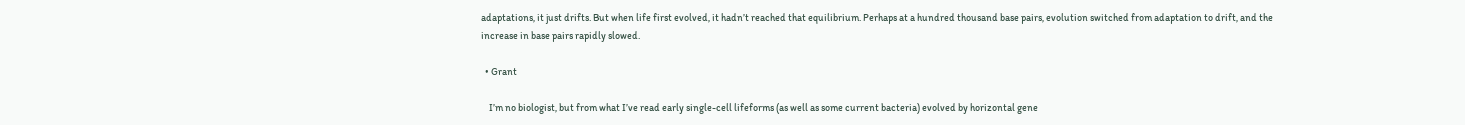adaptations, it just drifts. But when life first evolved, it hadn’t reached that equilibrium. Perhaps at a hundred thousand base pairs, evolution switched from adaptation to drift, and the increase in base pairs rapidly slowed.

  • Grant

    I’m no biologist, but from what I’ve read early single-cell lifeforms (as well as some current bacteria) evolved by horizontal gene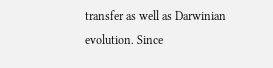transfer as well as Darwinian evolution. Since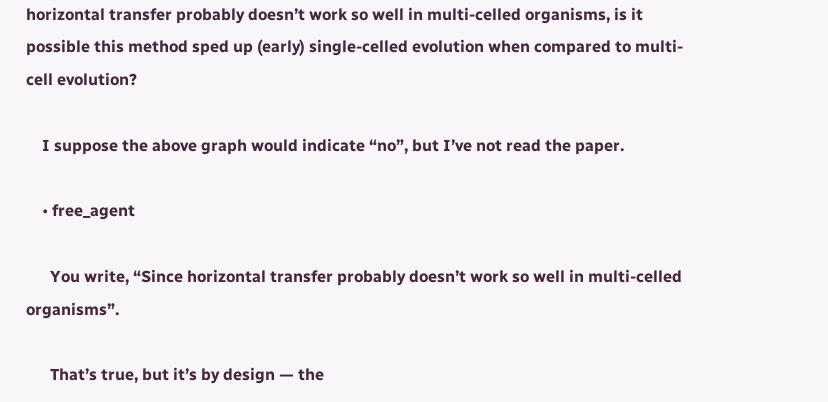horizontal transfer probably doesn’t work so well in multi-celled organisms, is it possible this method sped up (early) single-celled evolution when compared to multi-cell evolution?

    I suppose the above graph would indicate “no”, but I’ve not read the paper.

    • free_agent

      You write, “Since horizontal transfer probably doesn’t work so well in multi-celled organisms”.

      That’s true, but it’s by design — the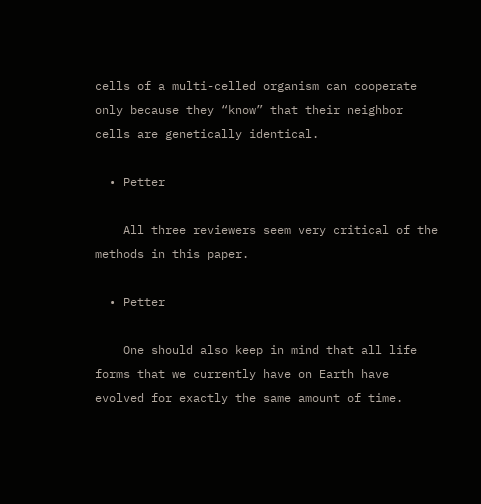cells of a multi-celled organism can cooperate only because they “know” that their neighbor cells are genetically identical.

  • Petter

    All three reviewers seem very critical of the methods in this paper.

  • Petter

    One should also keep in mind that all life forms that we currently have on Earth have evolved for exactly the same amount of time.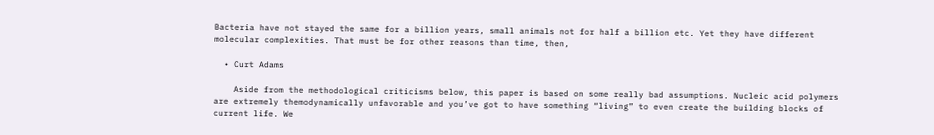Bacteria have not stayed the same for a billion years, small animals not for half a billion etc. Yet they have different molecular complexities. That must be for other reasons than time, then,

  • Curt Adams

    Aside from the methodological criticisms below, this paper is based on some really bad assumptions. Nucleic acid polymers are extremely themodynamically unfavorable and you’ve got to have something “living” to even create the building blocks of current life. We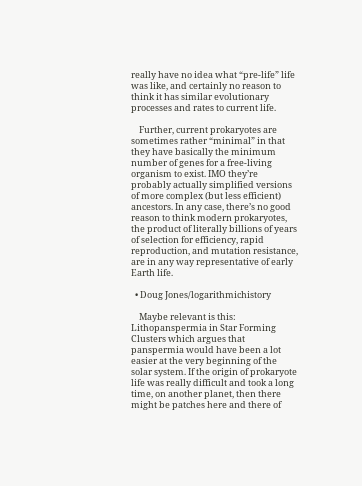really have no idea what “pre-life” life was like, and certainly no reason to think it has similar evolutionary processes and rates to current life.

    Further, current prokaryotes are sometimes rather “minimal” in that they have basically the minimum number of genes for a free-living organism to exist. IMO they’re probably actually simplified versions of more complex (but less efficient) ancestors. In any case, there’s no good reason to think modern prokaryotes, the product of literally billions of years of selection for efficiency, rapid reproduction, and mutation resistance, are in any way representative of early Earth life.

  • Doug Jones/logarithmichistory

    Maybe relevant is this: Lithopanspermia in Star Forming Clusters which argues that panspermia would have been a lot easier at the very beginning of the solar system. If the origin of prokaryote life was really difficult and took a long time, on another planet, then there might be patches here and there of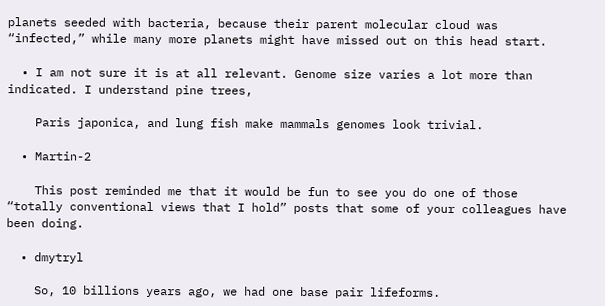planets seeded with bacteria, because their parent molecular cloud was “infected,” while many more planets might have missed out on this head start.

  • I am not sure it is at all relevant. Genome size varies a lot more than indicated. I understand pine trees,

    Paris japonica, and lung fish make mammals genomes look trivial.

  • Martin-2

    This post reminded me that it would be fun to see you do one of those “totally conventional views that I hold” posts that some of your colleagues have been doing.

  • dmytryl

    So, 10 billions years ago, we had one base pair lifeforms.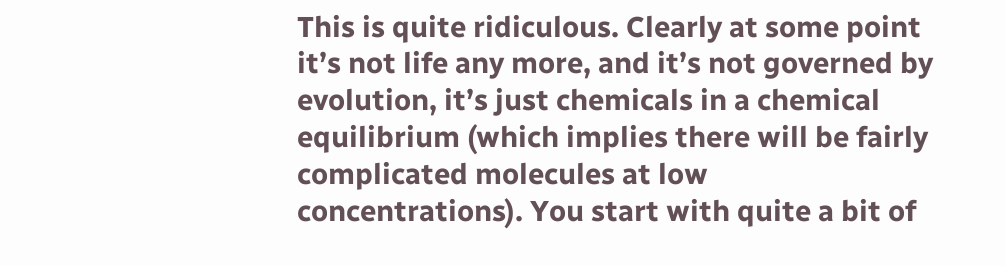This is quite ridiculous. Clearly at some point it’s not life any more, and it’s not governed by evolution, it’s just chemicals in a chemical equilibrium (which implies there will be fairly complicated molecules at low concentrations). You start with quite a bit of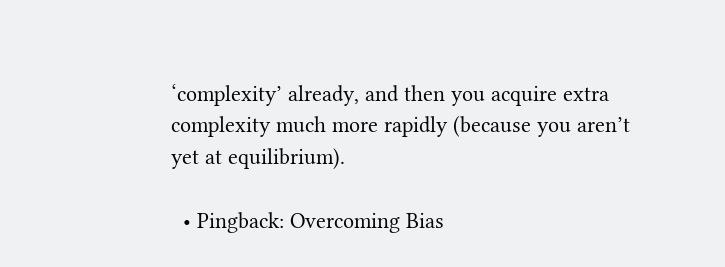‘complexity’ already, and then you acquire extra complexity much more rapidly (because you aren’t yet at equilibrium).

  • Pingback: Overcoming Bias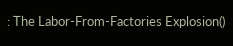: The Labor-From-Factories Explosion()